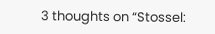3 thoughts on “Stossel: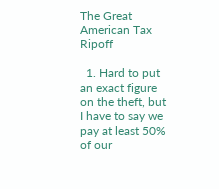The Great American Tax Ripoff

  1. Hard to put an exact figure on the theft, but I have to say we pay at least 50% of our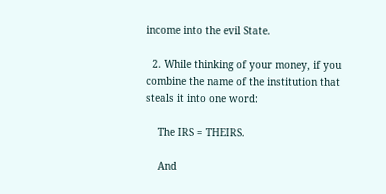income into the evil State.

  2. While thinking of your money, if you combine the name of the institution that steals it into one word:

    The IRS = THEIRS.

    And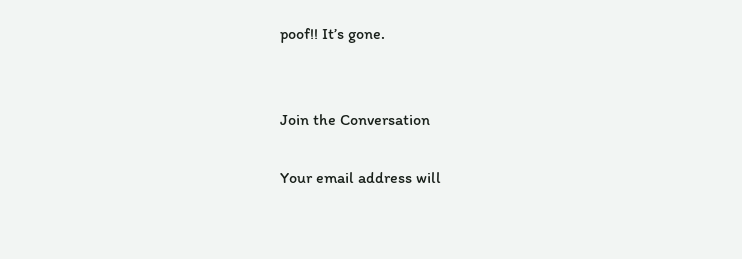poof!! It’s gone.


Join the Conversation

Your email address will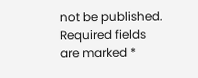not be published. Required fields are marked *